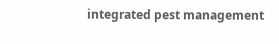integrated pest management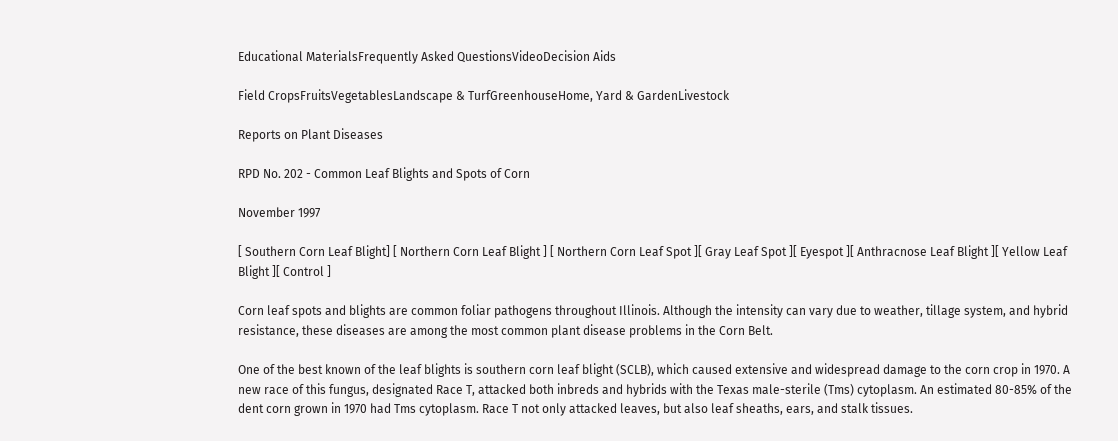Educational MaterialsFrequently Asked QuestionsVideoDecision Aids

Field CropsFruitsVegetablesLandscape & TurfGreenhouseHome, Yard & GardenLivestock

Reports on Plant Diseases

RPD No. 202 - Common Leaf Blights and Spots of Corn

November 1997

[ Southern Corn Leaf Blight] [ Northern Corn Leaf Blight ] [ Northern Corn Leaf Spot ][ Gray Leaf Spot ][ Eyespot ][ Anthracnose Leaf Blight ][ Yellow Leaf Blight ][ Control ]

Corn leaf spots and blights are common foliar pathogens throughout Illinois. Although the intensity can vary due to weather, tillage system, and hybrid resistance, these diseases are among the most common plant disease problems in the Corn Belt.

One of the best known of the leaf blights is southern corn leaf blight (SCLB), which caused extensive and widespread damage to the corn crop in 1970. A new race of this fungus, designated Race T, attacked both inbreds and hybrids with the Texas male-sterile (Tms) cytoplasm. An estimated 80-85% of the dent corn grown in 1970 had Tms cytoplasm. Race T not only attacked leaves, but also leaf sheaths, ears, and stalk tissues.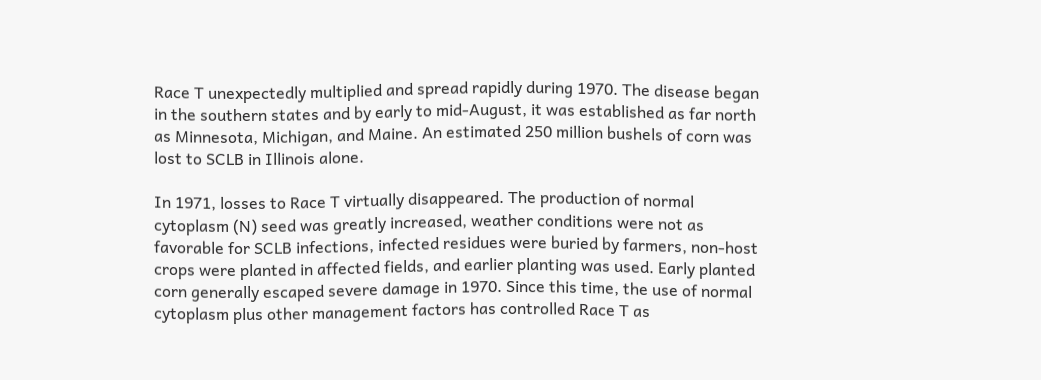Race T unexpectedly multiplied and spread rapidly during 1970. The disease began in the southern states and by early to mid-August, it was established as far north as Minnesota, Michigan, and Maine. An estimated 250 million bushels of corn was lost to SCLB in Illinois alone.

In 1971, losses to Race T virtually disappeared. The production of normal cytoplasm (N) seed was greatly increased, weather conditions were not as favorable for SCLB infections, infected residues were buried by farmers, non-host crops were planted in affected fields, and earlier planting was used. Early planted corn generally escaped severe damage in 1970. Since this time, the use of normal cytoplasm plus other management factors has controlled Race T as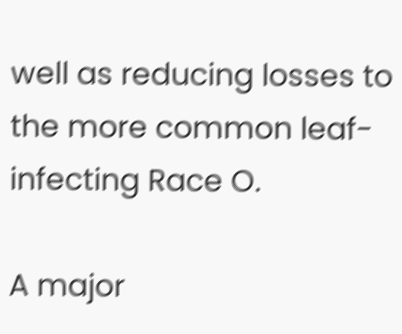well as reducing losses to the more common leaf-infecting Race O.

A major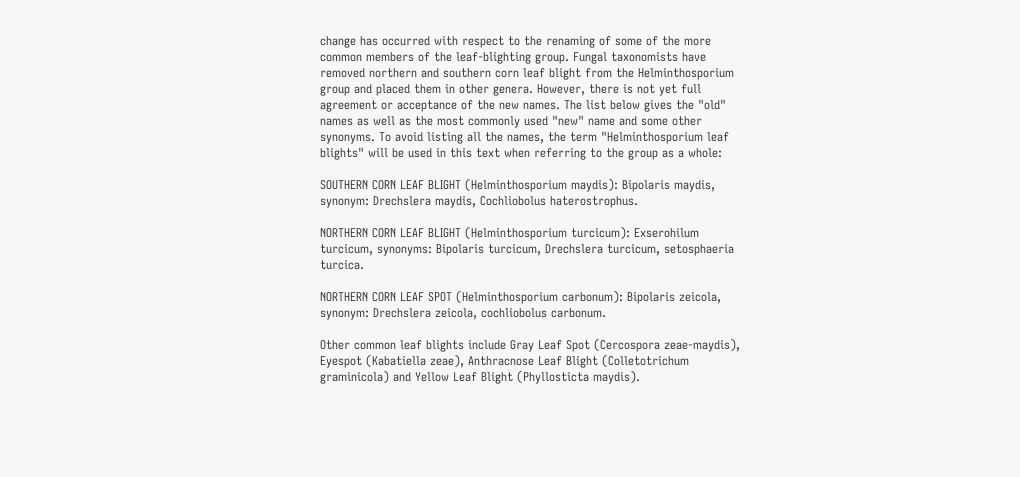change has occurred with respect to the renaming of some of the more common members of the leaf-blighting group. Fungal taxonomists have removed northern and southern corn leaf blight from the Helminthosporium group and placed them in other genera. However, there is not yet full agreement or acceptance of the new names. The list below gives the "old" names as well as the most commonly used "new" name and some other synonyms. To avoid listing all the names, the term "Helminthosporium leaf blights" will be used in this text when referring to the group as a whole:

SOUTHERN CORN LEAF BLIGHT (Helminthosporium maydis): Bipolaris maydis, synonym: Drechslera maydis, Cochliobolus haterostrophus.

NORTHERN CORN LEAF BLIGHT (Helminthosporium turcicum): Exserohilum turcicum, synonyms: Bipolaris turcicum, Drechslera turcicum, setosphaeria turcica.

NORTHERN CORN LEAF SPOT (Helminthosporium carbonum): Bipolaris zeicola, synonym: Drechslera zeicola, cochliobolus carbonum.

Other common leaf blights include Gray Leaf Spot (Cercospora zeae-maydis), Eyespot (Kabatiella zeae), Anthracnose Leaf Blight (Colletotrichum graminicola) and Yellow Leaf Blight (Phyllosticta maydis).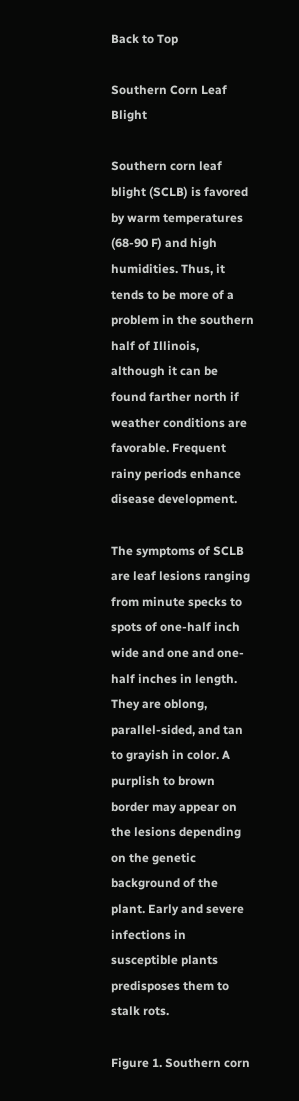Back to Top

Southern Corn Leaf Blight

Southern corn leaf blight (SCLB) is favored by warm temperatures (68-90 F) and high humidities. Thus, it tends to be more of a problem in the southern half of Illinois, although it can be found farther north if weather conditions are favorable. Frequent rainy periods enhance disease development.

The symptoms of SCLB are leaf lesions ranging from minute specks to spots of one-half inch wide and one and one-half inches in length. They are oblong, parallel-sided, and tan to grayish in color. A purplish to brown border may appear on the lesions depending on the genetic background of the plant. Early and severe infections in susceptible plants predisposes them to stalk rots.

Figure 1. Southern corn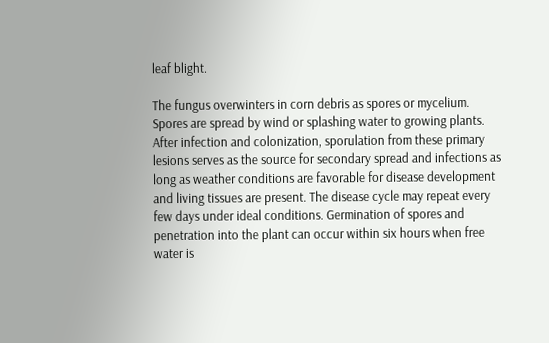leaf blight.

The fungus overwinters in corn debris as spores or mycelium. Spores are spread by wind or splashing water to growing plants. After infection and colonization, sporulation from these primary lesions serves as the source for secondary spread and infections as long as weather conditions are favorable for disease development and living tissues are present. The disease cycle may repeat every few days under ideal conditions. Germination of spores and penetration into the plant can occur within six hours when free water is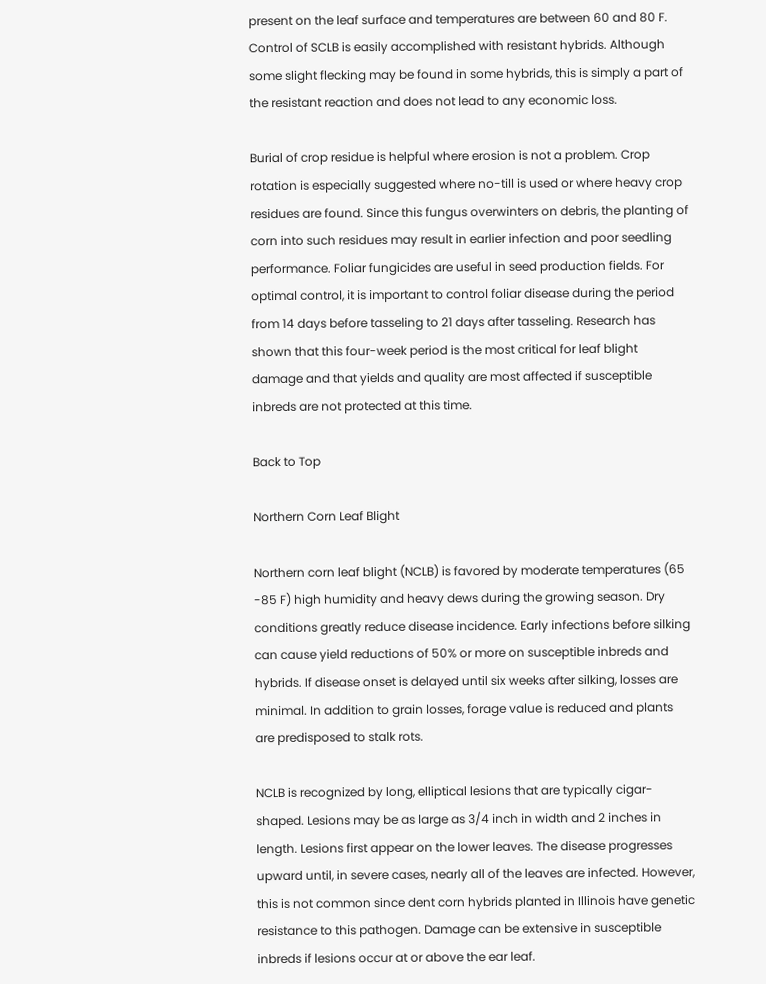present on the leaf surface and temperatures are between 60 and 80 F. Control of SCLB is easily accomplished with resistant hybrids. Although some slight flecking may be found in some hybrids, this is simply a part of the resistant reaction and does not lead to any economic loss.

Burial of crop residue is helpful where erosion is not a problem. Crop rotation is especially suggested where no-till is used or where heavy crop residues are found. Since this fungus overwinters on debris, the planting of corn into such residues may result in earlier infection and poor seedling performance. Foliar fungicides are useful in seed production fields. For optimal control, it is important to control foliar disease during the period from 14 days before tasseling to 21 days after tasseling. Research has shown that this four-week period is the most critical for leaf blight damage and that yields and quality are most affected if susceptible inbreds are not protected at this time.

Back to Top

Northern Corn Leaf Blight

Northern corn leaf blight (NCLB) is favored by moderate temperatures (65 -85 F) high humidity and heavy dews during the growing season. Dry conditions greatly reduce disease incidence. Early infections before silking can cause yield reductions of 50% or more on susceptible inbreds and hybrids. If disease onset is delayed until six weeks after silking, losses are minimal. In addition to grain losses, forage value is reduced and plants are predisposed to stalk rots.

NCLB is recognized by long, elliptical lesions that are typically cigar-shaped. Lesions may be as large as 3/4 inch in width and 2 inches in length. Lesions first appear on the lower leaves. The disease progresses upward until, in severe cases, nearly all of the leaves are infected. However, this is not common since dent corn hybrids planted in Illinois have genetic resistance to this pathogen. Damage can be extensive in susceptible inbreds if lesions occur at or above the ear leaf.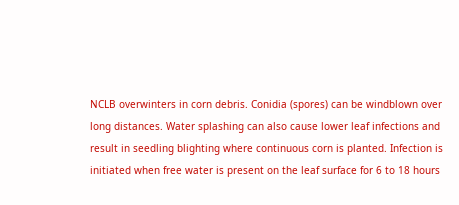NCLB overwinters in corn debris. Conidia (spores) can be windblown over long distances. Water splashing can also cause lower leaf infections and result in seedling blighting where continuous corn is planted. Infection is initiated when free water is present on the leaf surface for 6 to 18 hours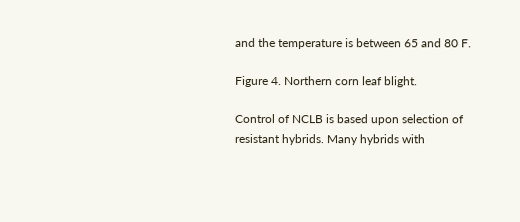and the temperature is between 65 and 80 F.

Figure 4. Northern corn leaf blight.

Control of NCLB is based upon selection of resistant hybrids. Many hybrids with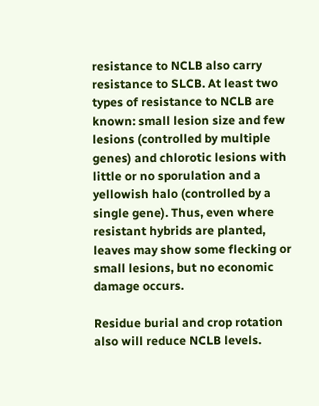resistance to NCLB also carry resistance to SLCB. At least two types of resistance to NCLB are known: small lesion size and few lesions (controlled by multiple genes) and chlorotic lesions with little or no sporulation and a yellowish halo (controlled by a single gene). Thus, even where resistant hybrids are planted, leaves may show some flecking or small lesions, but no economic damage occurs.

Residue burial and crop rotation also will reduce NCLB levels.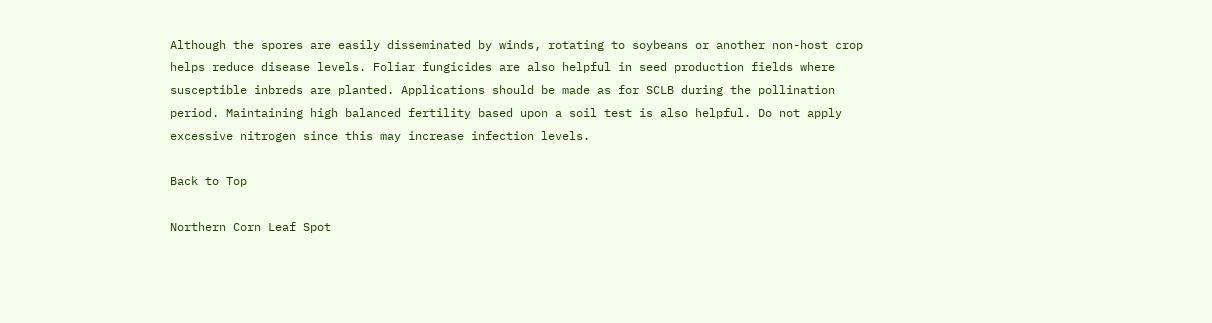Although the spores are easily disseminated by winds, rotating to soybeans or another non-host crop helps reduce disease levels. Foliar fungicides are also helpful in seed production fields where susceptible inbreds are planted. Applications should be made as for SCLB during the pollination period. Maintaining high balanced fertility based upon a soil test is also helpful. Do not apply excessive nitrogen since this may increase infection levels.

Back to Top

Northern Corn Leaf Spot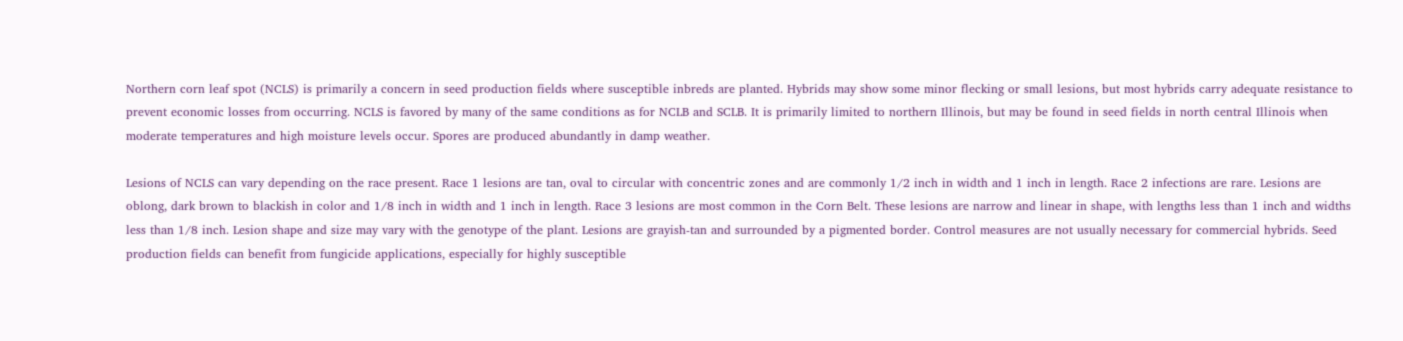Northern corn leaf spot (NCLS) is primarily a concern in seed production fields where susceptible inbreds are planted. Hybrids may show some minor flecking or small lesions, but most hybrids carry adequate resistance to prevent economic losses from occurring. NCLS is favored by many of the same conditions as for NCLB and SCLB. It is primarily limited to northern Illinois, but may be found in seed fields in north central Illinois when moderate temperatures and high moisture levels occur. Spores are produced abundantly in damp weather.

Lesions of NCLS can vary depending on the race present. Race 1 lesions are tan, oval to circular with concentric zones and are commonly 1/2 inch in width and 1 inch in length. Race 2 infections are rare. Lesions are oblong, dark brown to blackish in color and 1/8 inch in width and 1 inch in length. Race 3 lesions are most common in the Corn Belt. These lesions are narrow and linear in shape, with lengths less than 1 inch and widths less than 1/8 inch. Lesion shape and size may vary with the genotype of the plant. Lesions are grayish-tan and surrounded by a pigmented border. Control measures are not usually necessary for commercial hybrids. Seed production fields can benefit from fungicide applications, especially for highly susceptible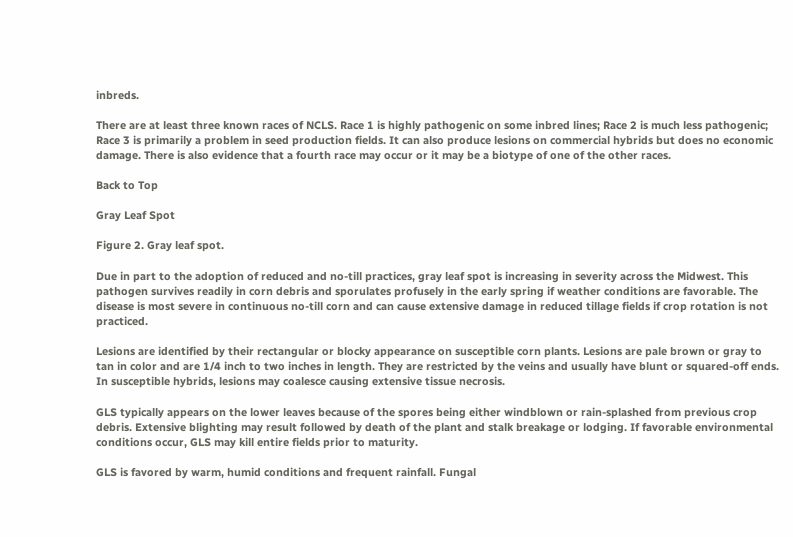inbreds.

There are at least three known races of NCLS. Race 1 is highly pathogenic on some inbred lines; Race 2 is much less pathogenic; Race 3 is primarily a problem in seed production fields. It can also produce lesions on commercial hybrids but does no economic damage. There is also evidence that a fourth race may occur or it may be a biotype of one of the other races.

Back to Top

Gray Leaf Spot

Figure 2. Gray leaf spot.

Due in part to the adoption of reduced and no-till practices, gray leaf spot is increasing in severity across the Midwest. This pathogen survives readily in corn debris and sporulates profusely in the early spring if weather conditions are favorable. The disease is most severe in continuous no-till corn and can cause extensive damage in reduced tillage fields if crop rotation is not practiced.

Lesions are identified by their rectangular or blocky appearance on susceptible corn plants. Lesions are pale brown or gray to tan in color and are 1/4 inch to two inches in length. They are restricted by the veins and usually have blunt or squared-off ends. In susceptible hybrids, lesions may coalesce causing extensive tissue necrosis.

GLS typically appears on the lower leaves because of the spores being either windblown or rain-splashed from previous crop debris. Extensive blighting may result followed by death of the plant and stalk breakage or lodging. If favorable environmental conditions occur, GLS may kill entire fields prior to maturity.

GLS is favored by warm, humid conditions and frequent rainfall. Fungal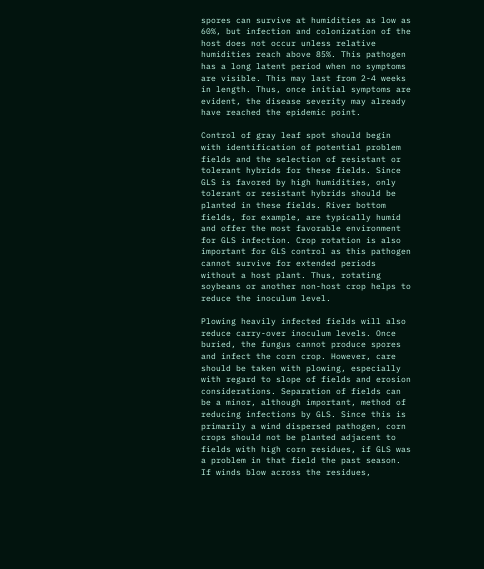spores can survive at humidities as low as 60%, but infection and colonization of the host does not occur unless relative humidities reach above 85%. This pathogen has a long latent period when no symptoms are visible. This may last from 2-4 weeks in length. Thus, once initial symptoms are evident, the disease severity may already have reached the epidemic point.

Control of gray leaf spot should begin with identification of potential problem fields and the selection of resistant or tolerant hybrids for these fields. Since GLS is favored by high humidities, only tolerant or resistant hybrids should be planted in these fields. River bottom fields, for example, are typically humid and offer the most favorable environment for GLS infection. Crop rotation is also important for GLS control as this pathogen cannot survive for extended periods without a host plant. Thus, rotating soybeans or another non-host crop helps to reduce the inoculum level.

Plowing heavily infected fields will also reduce carry-over inoculum levels. Once buried, the fungus cannot produce spores and infect the corn crop. However, care should be taken with plowing, especially with regard to slope of fields and erosion considerations. Separation of fields can be a minor, although important, method of reducing infections by GLS. Since this is primarily a wind dispersed pathogen, corn crops should not be planted adjacent to fields with high corn residues, if GLS was a problem in that field the past season. If winds blow across the residues,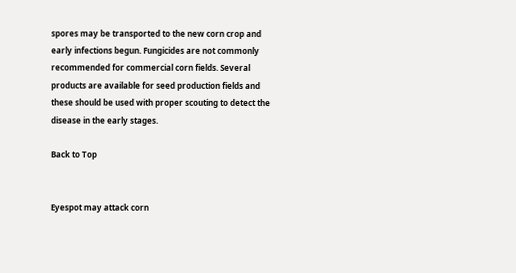spores may be transported to the new corn crop and early infections begun. Fungicides are not commonly recommended for commercial corn fields. Several products are available for seed production fields and these should be used with proper scouting to detect the disease in the early stages.

Back to Top


Eyespot may attack corn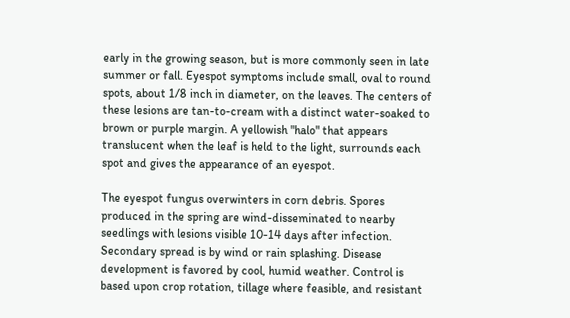early in the growing season, but is more commonly seen in late summer or fall. Eyespot symptoms include small, oval to round spots, about 1/8 inch in diameter, on the leaves. The centers of these lesions are tan-to-cream with a distinct water-soaked to brown or purple margin. A yellowish "halo" that appears translucent when the leaf is held to the light, surrounds each spot and gives the appearance of an eyespot.

The eyespot fungus overwinters in corn debris. Spores produced in the spring are wind-disseminated to nearby seedlings with lesions visible 10-14 days after infection. Secondary spread is by wind or rain splashing. Disease development is favored by cool, humid weather. Control is based upon crop rotation, tillage where feasible, and resistant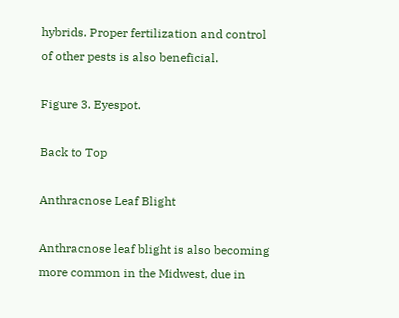hybrids. Proper fertilization and control of other pests is also beneficial.

Figure 3. Eyespot.

Back to Top

Anthracnose Leaf Blight

Anthracnose leaf blight is also becoming more common in the Midwest, due in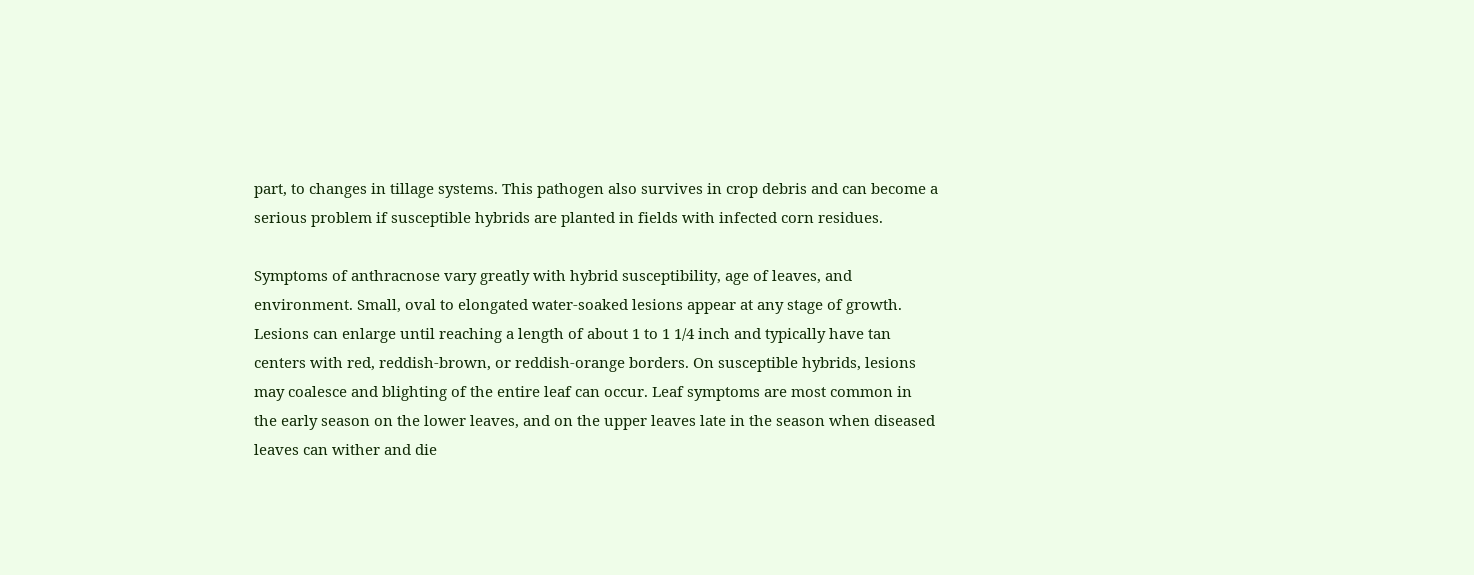part, to changes in tillage systems. This pathogen also survives in crop debris and can become a serious problem if susceptible hybrids are planted in fields with infected corn residues.

Symptoms of anthracnose vary greatly with hybrid susceptibility, age of leaves, and environment. Small, oval to elongated water-soaked lesions appear at any stage of growth. Lesions can enlarge until reaching a length of about 1 to 1 1/4 inch and typically have tan centers with red, reddish-brown, or reddish-orange borders. On susceptible hybrids, lesions may coalesce and blighting of the entire leaf can occur. Leaf symptoms are most common in the early season on the lower leaves, and on the upper leaves late in the season when diseased leaves can wither and die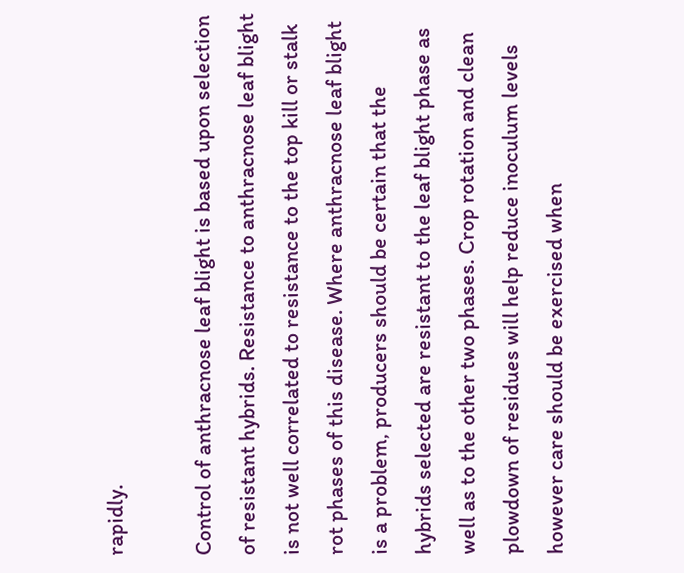rapidly.

Control of anthracnose leaf blight is based upon selection of resistant hybrids. Resistance to anthracnose leaf blight is not well correlated to resistance to the top kill or stalk rot phases of this disease. Where anthracnose leaf blight is a problem, producers should be certain that the hybrids selected are resistant to the leaf blight phase as well as to the other two phases. Crop rotation and clean plowdown of residues will help reduce inoculum levels however care should be exercised when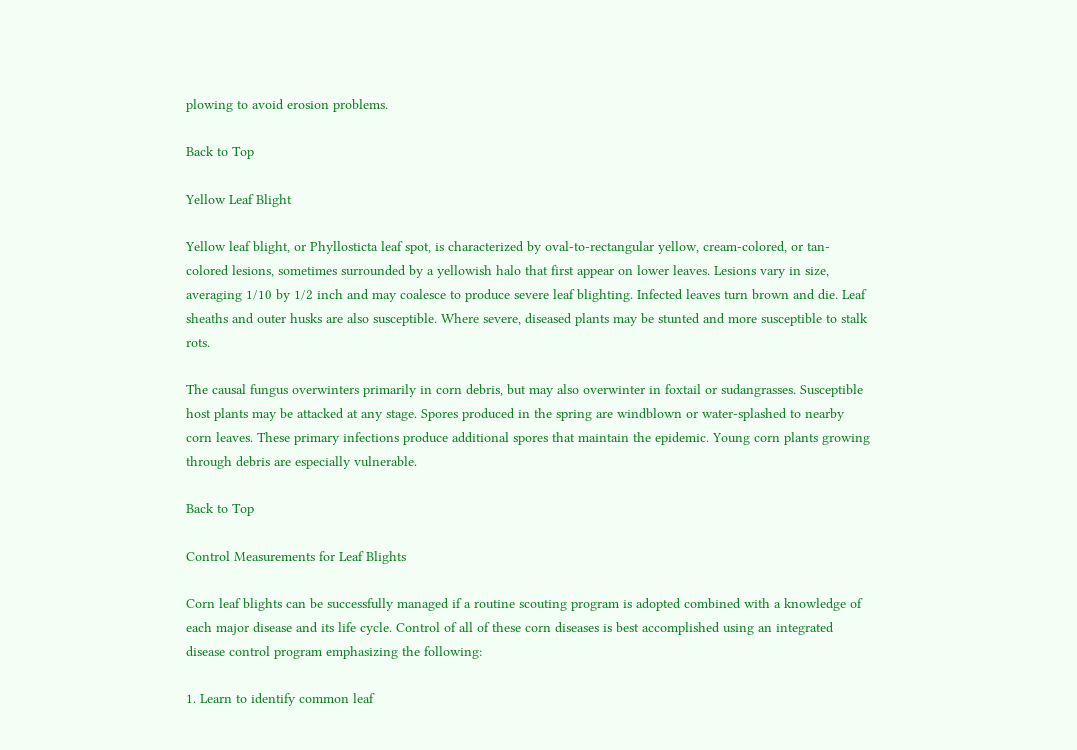plowing to avoid erosion problems.

Back to Top

Yellow Leaf Blight

Yellow leaf blight, or Phyllosticta leaf spot, is characterized by oval-to-rectangular yellow, cream-colored, or tan-colored lesions, sometimes surrounded by a yellowish halo that first appear on lower leaves. Lesions vary in size, averaging 1/10 by 1/2 inch and may coalesce to produce severe leaf blighting. Infected leaves turn brown and die. Leaf sheaths and outer husks are also susceptible. Where severe, diseased plants may be stunted and more susceptible to stalk rots.

The causal fungus overwinters primarily in corn debris, but may also overwinter in foxtail or sudangrasses. Susceptible host plants may be attacked at any stage. Spores produced in the spring are windblown or water-splashed to nearby corn leaves. These primary infections produce additional spores that maintain the epidemic. Young corn plants growing through debris are especially vulnerable.

Back to Top

Control Measurements for Leaf Blights

Corn leaf blights can be successfully managed if a routine scouting program is adopted combined with a knowledge of each major disease and its life cycle. Control of all of these corn diseases is best accomplished using an integrated disease control program emphasizing the following:

1. Learn to identify common leaf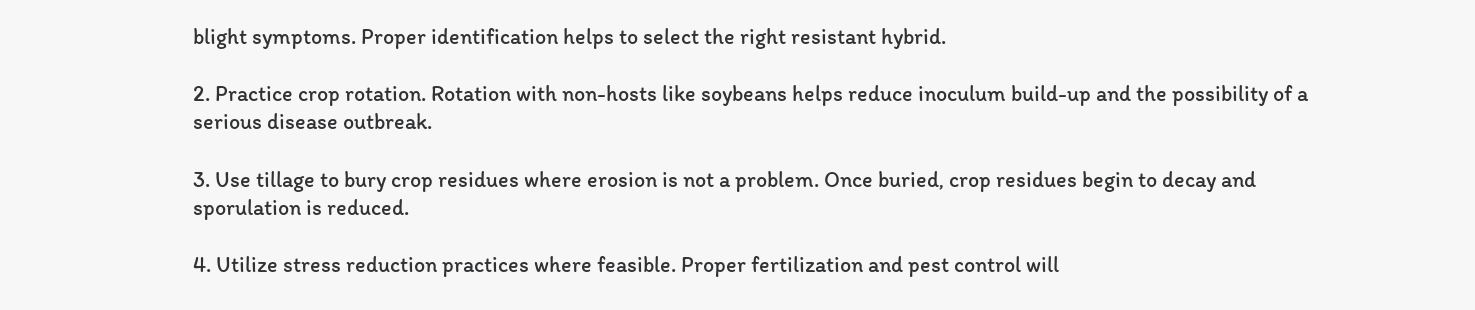blight symptoms. Proper identification helps to select the right resistant hybrid.

2. Practice crop rotation. Rotation with non-hosts like soybeans helps reduce inoculum build-up and the possibility of a serious disease outbreak.

3. Use tillage to bury crop residues where erosion is not a problem. Once buried, crop residues begin to decay and sporulation is reduced.

4. Utilize stress reduction practices where feasible. Proper fertilization and pest control will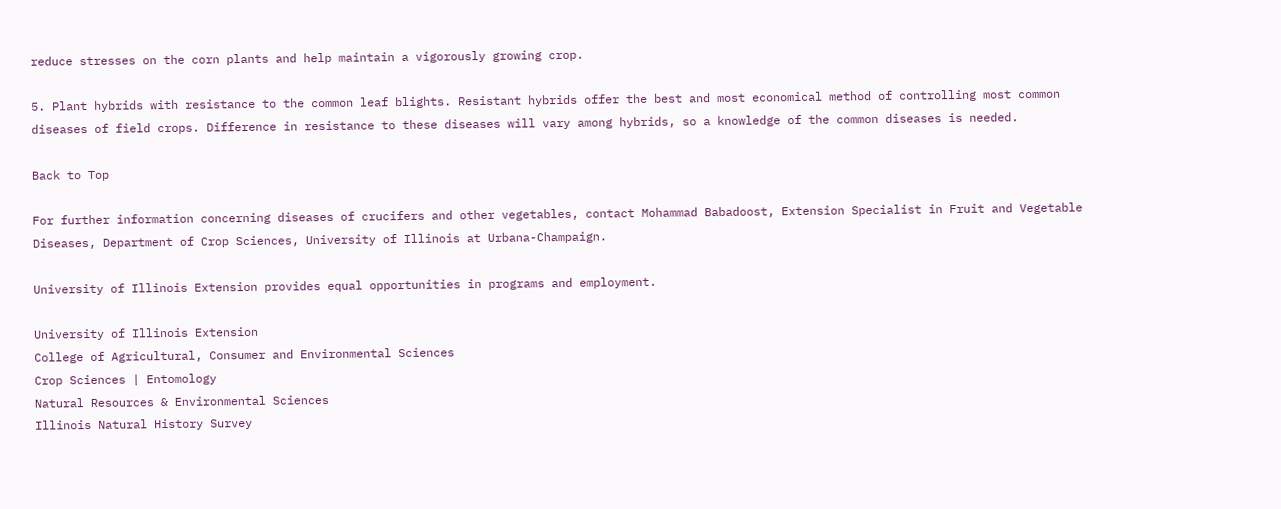reduce stresses on the corn plants and help maintain a vigorously growing crop.

5. Plant hybrids with resistance to the common leaf blights. Resistant hybrids offer the best and most economical method of controlling most common diseases of field crops. Difference in resistance to these diseases will vary among hybrids, so a knowledge of the common diseases is needed.

Back to Top

For further information concerning diseases of crucifers and other vegetables, contact Mohammad Babadoost, Extension Specialist in Fruit and Vegetable Diseases, Department of Crop Sciences, University of Illinois at Urbana-Champaign.

University of Illinois Extension provides equal opportunities in programs and employment.

University of Illinois Extension
College of Agricultural, Consumer and Environmental Sciences
Crop Sciences | Entomology
Natural Resources & Environmental Sciences
Illinois Natural History Survey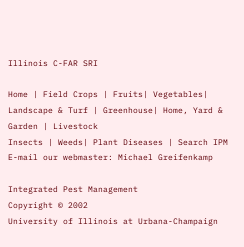Illinois C-FAR SRI

Home | Field Crops | Fruits| Vegetables| Landscape & Turf | Greenhouse| Home, Yard & Garden | Livestock
Insects | Weeds| Plant Diseases | Search IPM
E-mail our webmaster: Michael Greifenkamp

Integrated Pest Management
Copyright © 2002
University of Illinois at Urbana-Champaign